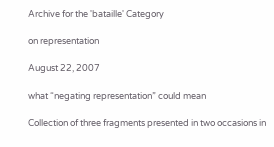Archive for the 'bataille' Category

on representation

August 22, 2007

what “negating representation” could mean

Collection of three fragments presented in two occasions in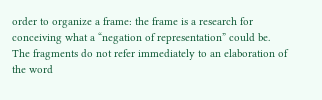order to organize a frame: the frame is a research for conceiving what a “negation of representation” could be. The fragments do not refer immediately to an elaboration of the word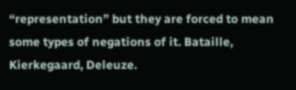“representation” but they are forced to mean some types of negations of it. Bataille, Kierkegaard, Deleuze.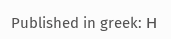Published in greek: Η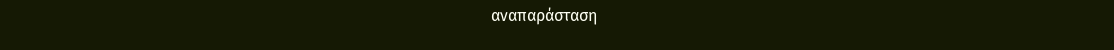αναπαράσταση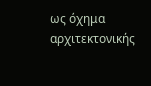ως όχημα αρχιτεκτονικής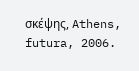σκέψης, Athens, futura, 2006.